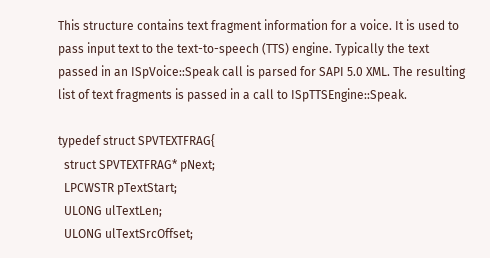This structure contains text fragment information for a voice. It is used to pass input text to the text-to-speech (TTS) engine. Typically the text passed in an ISpVoice::Speak call is parsed for SAPI 5.0 XML. The resulting list of text fragments is passed in a call to ISpTTSEngine::Speak.

typedef struct SPVTEXTFRAG{
  struct SPVTEXTFRAG* pNext;
  LPCWSTR pTextStart;
  ULONG ulTextLen;
  ULONG ulTextSrcOffset;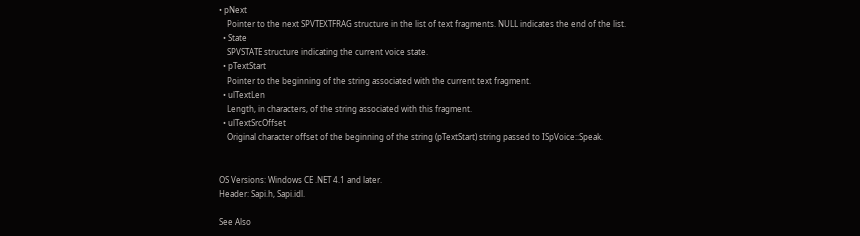• pNext
    Pointer to the next SPVTEXTFRAG structure in the list of text fragments. NULL indicates the end of the list.
  • State
    SPVSTATE structure indicating the current voice state.
  • pTextStart
    Pointer to the beginning of the string associated with the current text fragment.
  • ulTextLen
    Length, in characters, of the string associated with this fragment.
  • ulTextSrcOffset
    Original character offset of the beginning of the string (pTextStart) string passed to ISpVoice::Speak.


OS Versions: Windows CE .NET 4.1 and later.
Header: Sapi.h, Sapi.idl.

See Also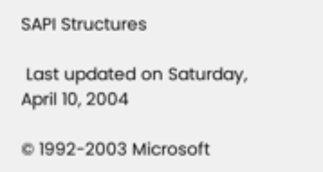SAPI Structures

 Last updated on Saturday, April 10, 2004

© 1992-2003 Microsoft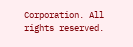Corporation. All rights reserved.